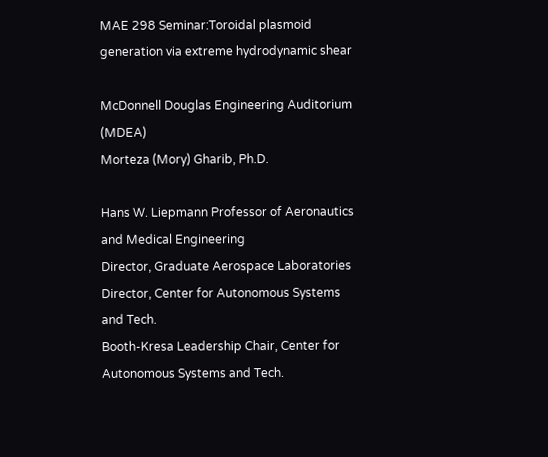MAE 298 Seminar:Toroidal plasmoid generation via extreme hydrodynamic shear

McDonnell Douglas Engineering Auditorium (MDEA)
Morteza (Mory) Gharib, Ph.D.

Hans W. Liepmann Professor of Aeronautics and Medical Engineering
Director, Graduate Aerospace Laboratories
Director, Center for Autonomous Systems and Tech.
Booth-Kresa Leadership Chair, Center for Autonomous Systems and Tech.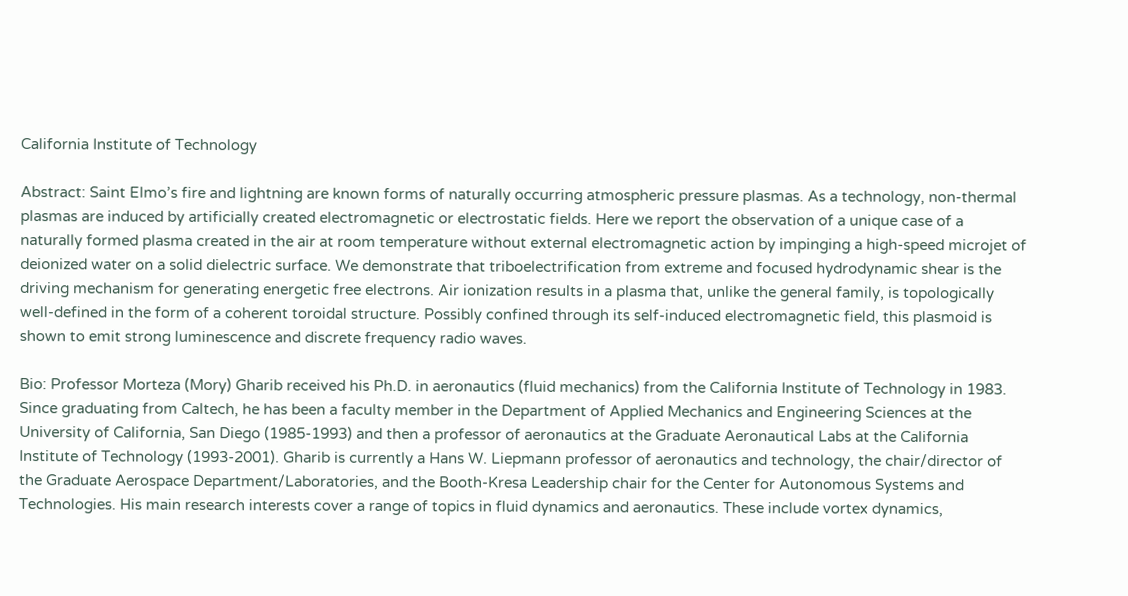California Institute of Technology

Abstract: Saint Elmo’s fire and lightning are known forms of naturally occurring atmospheric pressure plasmas. As a technology, non-thermal plasmas are induced by artificially created electromagnetic or electrostatic fields. Here we report the observation of a unique case of a naturally formed plasma created in the air at room temperature without external electromagnetic action by impinging a high-speed microjet of deionized water on a solid dielectric surface. We demonstrate that triboelectrification from extreme and focused hydrodynamic shear is the driving mechanism for generating energetic free electrons. Air ionization results in a plasma that, unlike the general family, is topologically well-defined in the form of a coherent toroidal structure. Possibly confined through its self-induced electromagnetic field, this plasmoid is shown to emit strong luminescence and discrete frequency radio waves.

Bio: Professor Morteza (Mory) Gharib received his Ph.D. in aeronautics (fluid mechanics) from the California Institute of Technology in 1983. Since graduating from Caltech, he has been a faculty member in the Department of Applied Mechanics and Engineering Sciences at the University of California, San Diego (1985-1993) and then a professor of aeronautics at the Graduate Aeronautical Labs at the California Institute of Technology (1993-2001). Gharib is currently a Hans W. Liepmann professor of aeronautics and technology, the chair/director of the Graduate Aerospace Department/Laboratories, and the Booth-Kresa Leadership chair for the Center for Autonomous Systems and Technologies. His main research interests cover a range of topics in fluid dynamics and aeronautics. These include vortex dynamics,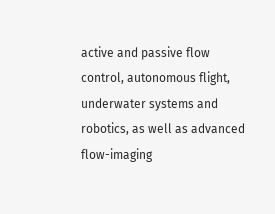active and passive flow control, autonomous flight, underwater systems and robotics, as well as advanced flow-imaging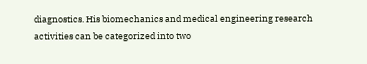diagnostics. His biomechanics and medical engineering research activities can be categorized into two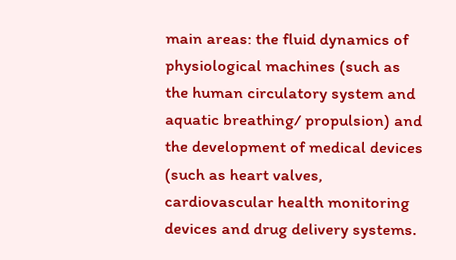main areas: the fluid dynamics of physiological machines (such as the human circulatory system and aquatic breathing/ propulsion) and the development of medical devices (such as heart valves, cardiovascular health monitoring devices and drug delivery systems.